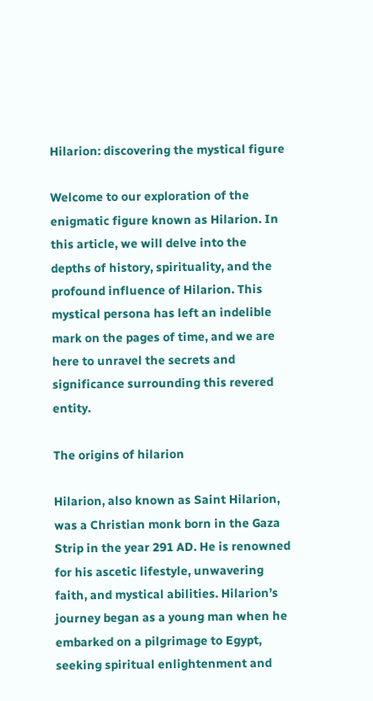Hilarion: discovering the mystical figure

Welcome to our exploration of the enigmatic figure known as Hilarion. In this article, we will delve into the depths of history, spirituality, and the profound influence of Hilarion. This mystical persona has left an indelible mark on the pages of time, and we are here to unravel the secrets and significance surrounding this revered entity.

The origins of hilarion

Hilarion, also known as Saint Hilarion, was a Christian monk born in the Gaza Strip in the year 291 AD. He is renowned for his ascetic lifestyle, unwavering faith, and mystical abilities. Hilarion’s journey began as a young man when he embarked on a pilgrimage to Egypt, seeking spiritual enlightenment and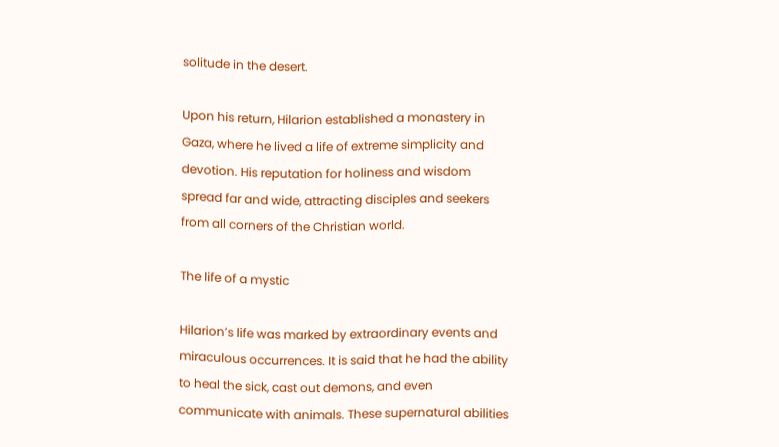solitude in the desert.

Upon his return, Hilarion established a monastery in Gaza, where he lived a life of extreme simplicity and devotion. His reputation for holiness and wisdom spread far and wide, attracting disciples and seekers from all corners of the Christian world.

The life of a mystic

Hilarion’s life was marked by extraordinary events and miraculous occurrences. It is said that he had the ability to heal the sick, cast out demons, and even communicate with animals. These supernatural abilities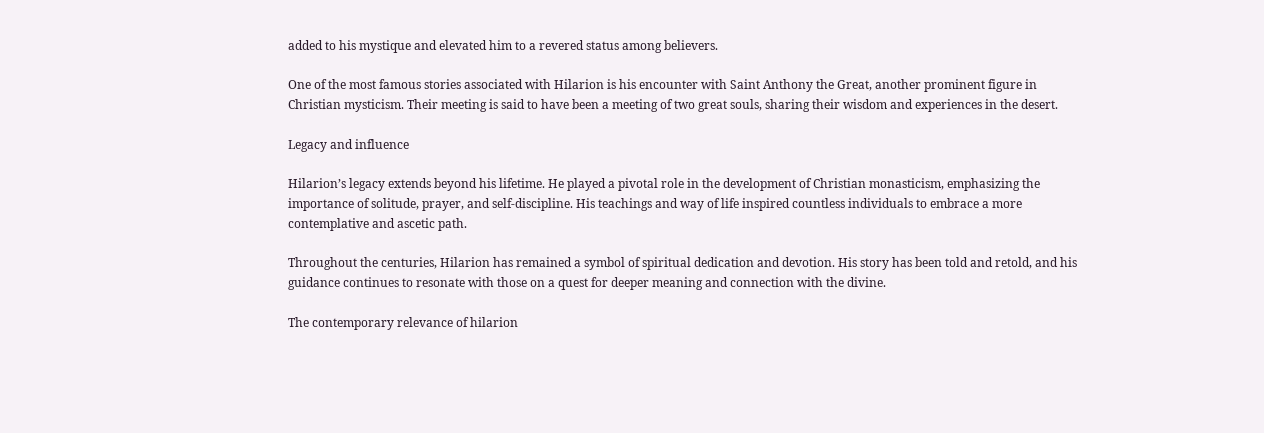added to his mystique and elevated him to a revered status among believers.

One of the most famous stories associated with Hilarion is his encounter with Saint Anthony the Great, another prominent figure in Christian mysticism. Their meeting is said to have been a meeting of two great souls, sharing their wisdom and experiences in the desert.

Legacy and influence

Hilarion’s legacy extends beyond his lifetime. He played a pivotal role in the development of Christian monasticism, emphasizing the importance of solitude, prayer, and self-discipline. His teachings and way of life inspired countless individuals to embrace a more contemplative and ascetic path.

Throughout the centuries, Hilarion has remained a symbol of spiritual dedication and devotion. His story has been told and retold, and his guidance continues to resonate with those on a quest for deeper meaning and connection with the divine.

The contemporary relevance of hilarion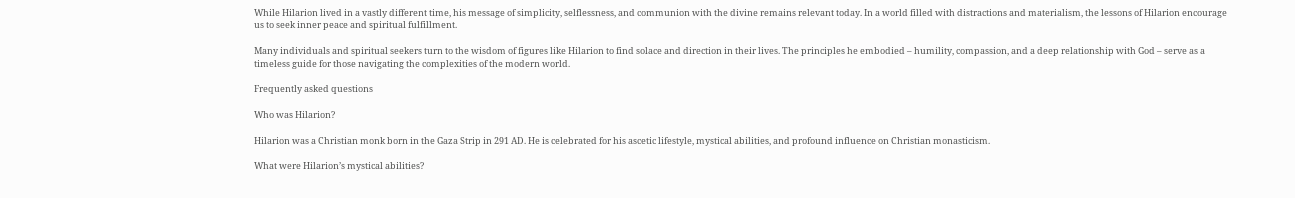While Hilarion lived in a vastly different time, his message of simplicity, selflessness, and communion with the divine remains relevant today. In a world filled with distractions and materialism, the lessons of Hilarion encourage us to seek inner peace and spiritual fulfillment.

Many individuals and spiritual seekers turn to the wisdom of figures like Hilarion to find solace and direction in their lives. The principles he embodied – humility, compassion, and a deep relationship with God – serve as a timeless guide for those navigating the complexities of the modern world.

Frequently asked questions

Who was Hilarion?

Hilarion was a Christian monk born in the Gaza Strip in 291 AD. He is celebrated for his ascetic lifestyle, mystical abilities, and profound influence on Christian monasticism.

What were Hilarion’s mystical abilities?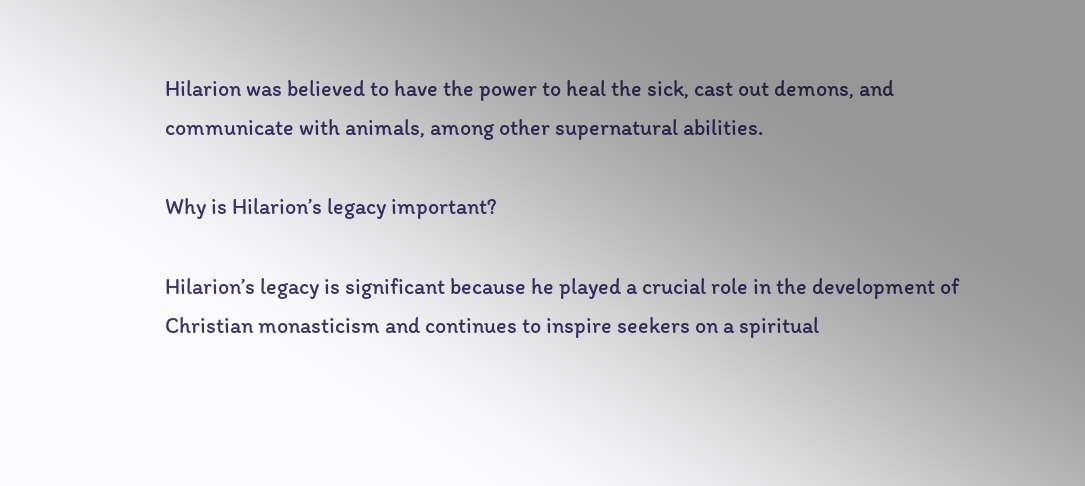Hilarion was believed to have the power to heal the sick, cast out demons, and communicate with animals, among other supernatural abilities.

Why is Hilarion’s legacy important?

Hilarion’s legacy is significant because he played a crucial role in the development of Christian monasticism and continues to inspire seekers on a spiritual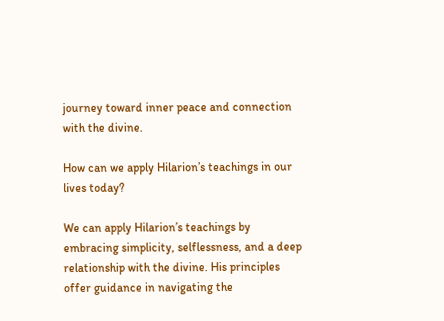journey toward inner peace and connection with the divine.

How can we apply Hilarion’s teachings in our lives today?

We can apply Hilarion’s teachings by embracing simplicity, selflessness, and a deep relationship with the divine. His principles offer guidance in navigating the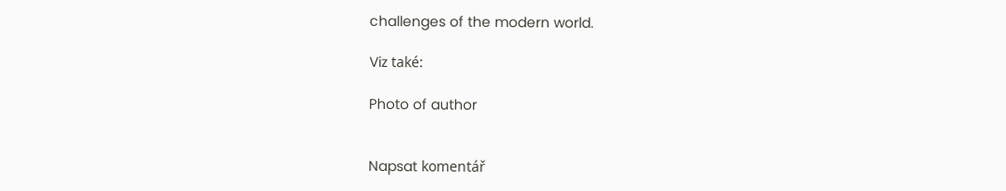challenges of the modern world.

Viz také:

Photo of author


Napsat komentář